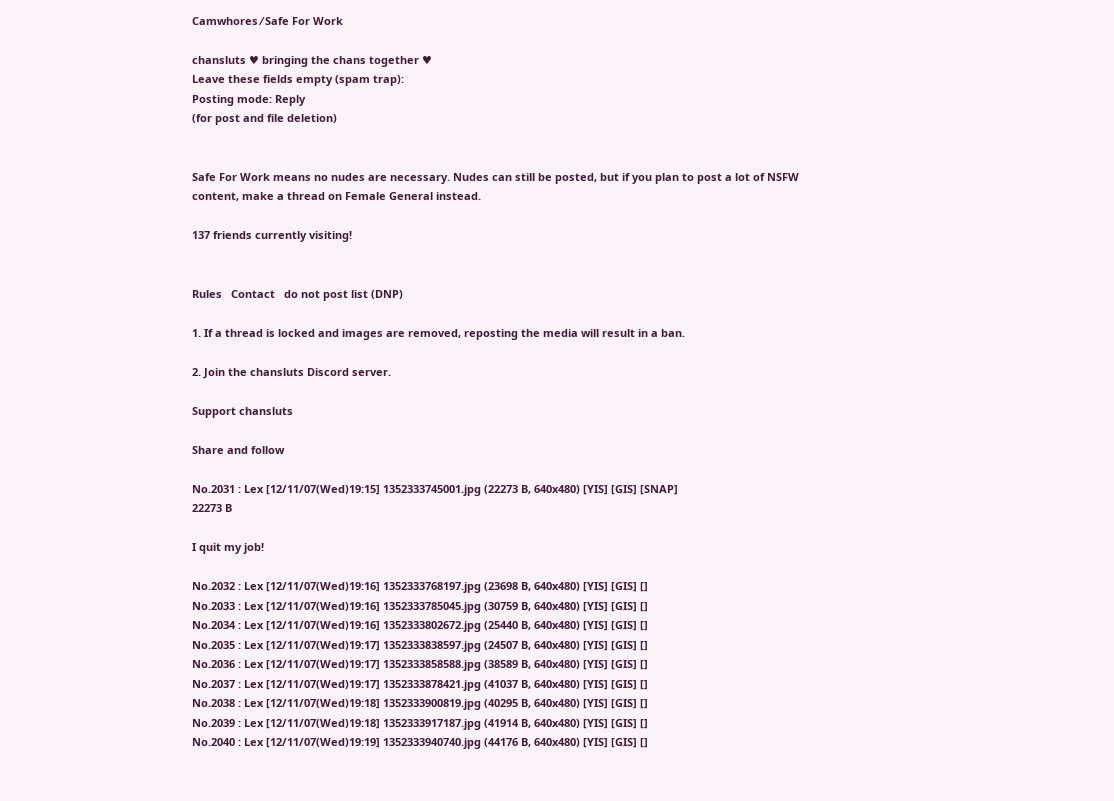Camwhores ⁄ Safe For Work

chansluts ♥ bringing the chans together ♥
Leave these fields empty (spam trap):
Posting mode: Reply
(for post and file deletion)


Safe For Work means no nudes are necessary. Nudes can still be posted, but if you plan to post a lot of NSFW content, make a thread on Female General instead.

137 friends currently visiting!


Rules   Contact   do not post list (DNP)

1. If a thread is locked and images are removed, reposting the media will result in a ban.

2. Join the chansluts Discord server.

Support chansluts

Share and follow

No.2031 : Lex [12/11/07(Wed)19:15] 1352333745001.jpg (22273 B, 640x480) [YIS] [GIS] [SNAP]
22273 B

I quit my job!

No.2032 : Lex [12/11/07(Wed)19:16] 1352333768197.jpg (23698 B, 640x480) [YIS] [GIS] []
No.2033 : Lex [12/11/07(Wed)19:16] 1352333785045.jpg (30759 B, 640x480) [YIS] [GIS] []
No.2034 : Lex [12/11/07(Wed)19:16] 1352333802672.jpg (25440 B, 640x480) [YIS] [GIS] []
No.2035 : Lex [12/11/07(Wed)19:17] 1352333838597.jpg (24507 B, 640x480) [YIS] [GIS] []
No.2036 : Lex [12/11/07(Wed)19:17] 1352333858588.jpg (38589 B, 640x480) [YIS] [GIS] []
No.2037 : Lex [12/11/07(Wed)19:17] 1352333878421.jpg (41037 B, 640x480) [YIS] [GIS] []
No.2038 : Lex [12/11/07(Wed)19:18] 1352333900819.jpg (40295 B, 640x480) [YIS] [GIS] []
No.2039 : Lex [12/11/07(Wed)19:18] 1352333917187.jpg (41914 B, 640x480) [YIS] [GIS] []
No.2040 : Lex [12/11/07(Wed)19:19] 1352333940740.jpg (44176 B, 640x480) [YIS] [GIS] []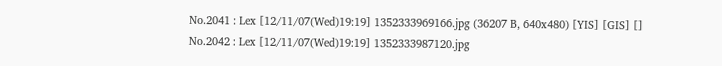No.2041 : Lex [12/11/07(Wed)19:19] 1352333969166.jpg (36207 B, 640x480) [YIS] [GIS] []
No.2042 : Lex [12/11/07(Wed)19:19] 1352333987120.jpg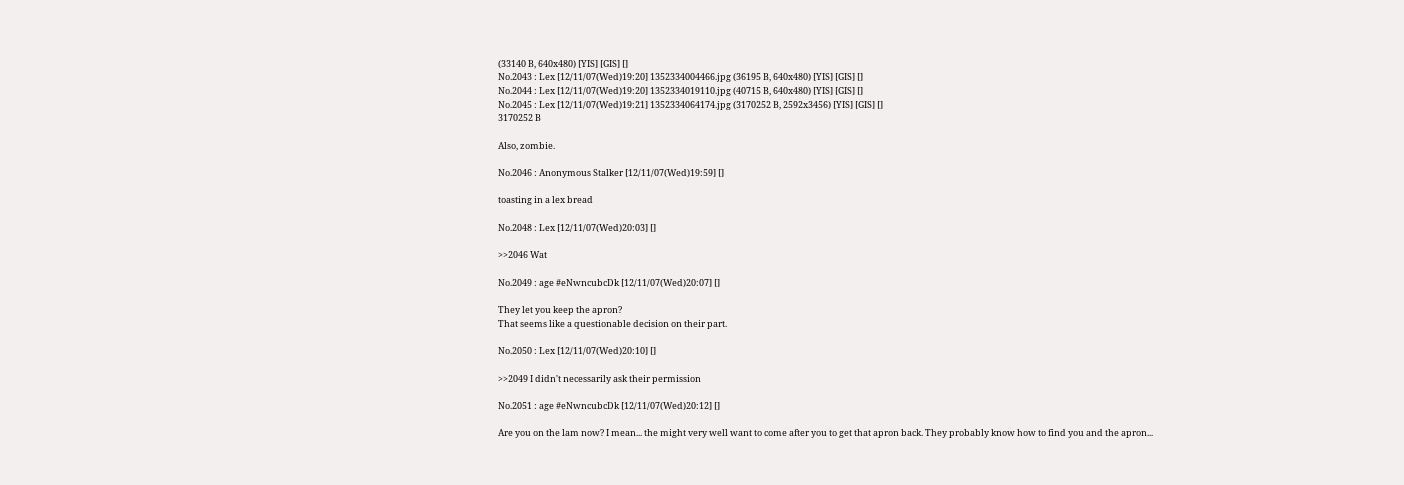(33140 B, 640x480) [YIS] [GIS] []
No.2043 : Lex [12/11/07(Wed)19:20] 1352334004466.jpg (36195 B, 640x480) [YIS] [GIS] []
No.2044 : Lex [12/11/07(Wed)19:20] 1352334019110.jpg (40715 B, 640x480) [YIS] [GIS] []
No.2045 : Lex [12/11/07(Wed)19:21] 1352334064174.jpg (3170252 B, 2592x3456) [YIS] [GIS] []
3170252 B

Also, zombie.

No.2046 : Anonymous Stalker [12/11/07(Wed)19:59] []

toasting in a lex bread

No.2048 : Lex [12/11/07(Wed)20:03] []

>>2046 Wat

No.2049 : age #eNwncubcDk [12/11/07(Wed)20:07] []

They let you keep the apron?
That seems like a questionable decision on their part.

No.2050 : Lex [12/11/07(Wed)20:10] []

>>2049 I didn't necessarily ask their permission

No.2051 : age #eNwncubcDk [12/11/07(Wed)20:12] []

Are you on the lam now? I mean... the might very well want to come after you to get that apron back. They probably know how to find you and the apron...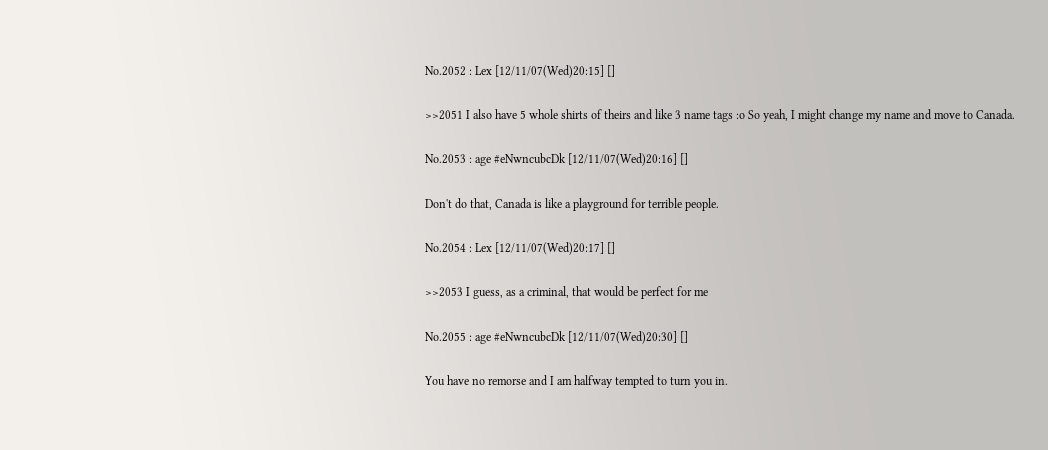No.2052 : Lex [12/11/07(Wed)20:15] []

>>2051 I also have 5 whole shirts of theirs and like 3 name tags :o So yeah, I might change my name and move to Canada.

No.2053 : age #eNwncubcDk [12/11/07(Wed)20:16] []

Don't do that, Canada is like a playground for terrible people.

No.2054 : Lex [12/11/07(Wed)20:17] []

>>2053 I guess, as a criminal, that would be perfect for me

No.2055 : age #eNwncubcDk [12/11/07(Wed)20:30] []

You have no remorse and I am halfway tempted to turn you in.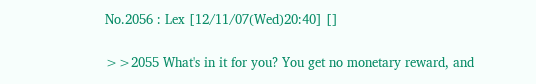No.2056 : Lex [12/11/07(Wed)20:40] []

>>2055 What's in it for you? You get no monetary reward, and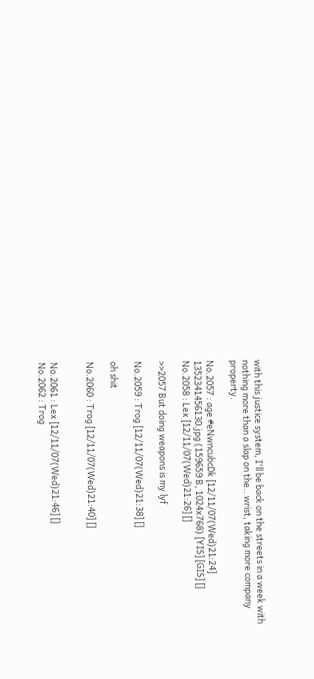with this justice system, I'll be back on the streets in a week with nothing more than a slap on the.. wrist, taking more company property.

No.2057 : age #eNwncubcDk [12/11/07(Wed)21:24] 1352341456130.jpg (159659 B, 1024x768) [YIS] [GIS] []
No.2058 : Lex [12/11/07(Wed)21:26] []

>>2057 But doing weapons is my lyf

No.2059 : Trog [12/11/07(Wed)21:38] []

oh shit

No.2060 : Trog [12/11/07(Wed)21:40] []


No.2061 : Lex [12/11/07(Wed)21:46] []
No.2062 : Trog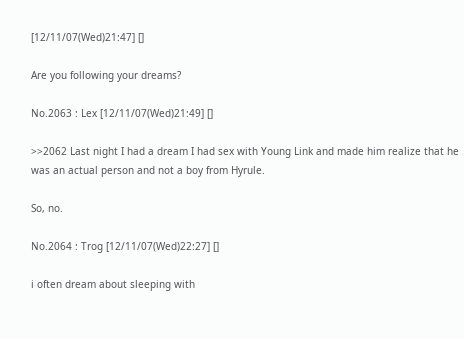[12/11/07(Wed)21:47] []

Are you following your dreams?

No.2063 : Lex [12/11/07(Wed)21:49] []

>>2062 Last night I had a dream I had sex with Young Link and made him realize that he was an actual person and not a boy from Hyrule.

So, no.

No.2064 : Trog [12/11/07(Wed)22:27] []

i often dream about sleeping with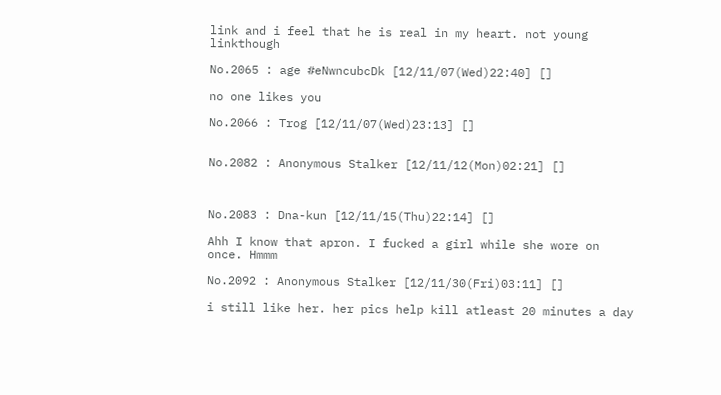link and i feel that he is real in my heart. not young linkthough

No.2065 : age #eNwncubcDk [12/11/07(Wed)22:40] []

no one likes you

No.2066 : Trog [12/11/07(Wed)23:13] []


No.2082 : Anonymous Stalker [12/11/12(Mon)02:21] []



No.2083 : Dna-kun [12/11/15(Thu)22:14] []

Ahh I know that apron. I fucked a girl while she wore on once. Hmmm

No.2092 : Anonymous Stalker [12/11/30(Fri)03:11] []

i still like her. her pics help kill atleast 20 minutes a day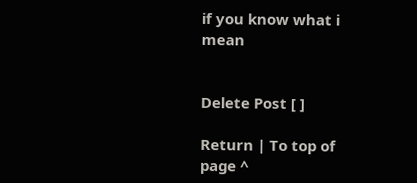if you know what i mean


Delete Post [ ]

Return | To top of page ^